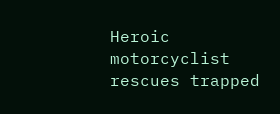Heroic motorcyclist rescues trapped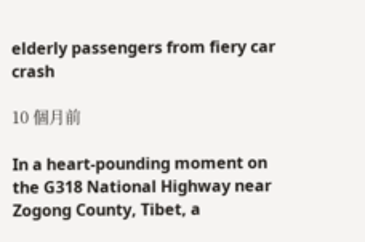elderly passengers from fiery car crash

10 個月前

In a heart-pounding moment on the G318 National Highway near Zogong County, Tibet, a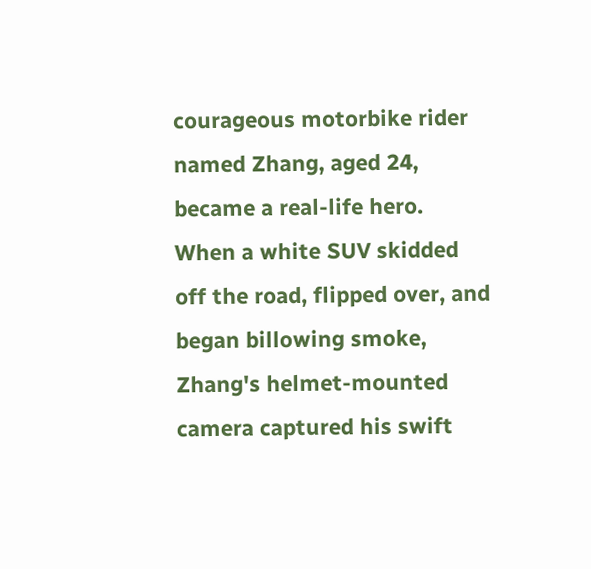courageous motorbike rider named Zhang, aged 24, became a real-life hero. When a white SUV skidded off the road, flipped over, and began billowing smoke, Zhang's helmet-mounted camera captured his swift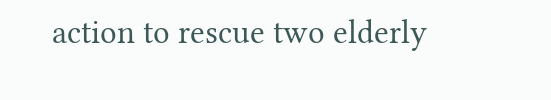action to rescue two elderly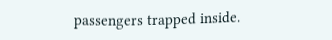passengers trapped inside.